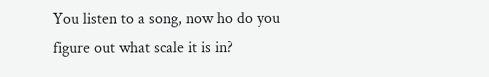You listen to a song, now ho do you figure out what scale it is in?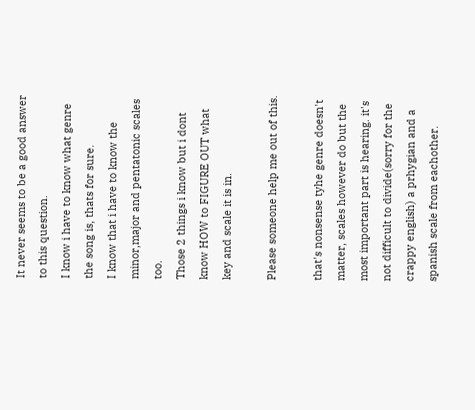It never seems to be a good answer to this question.
I know i have to know what genre the song is, thats for sure.
I know that i have to know the minor,major and pentatonic scales too.
Those 2 things i know but i dont know HOW to FIGURE OUT what key and scale it is in.

Please someone help me out of this.

that's nonsense tyhe genre doesn't matter, scales however do but the most important part is hearing. it's not difficult to divide(sorry for the crappy english) a prhygian and a spanish scale from eachother.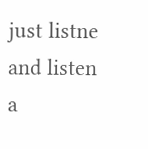just listne and listen a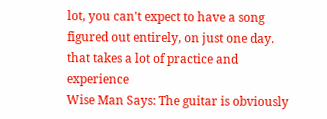lot, you can't expect to have a song figured out entirely, on just one day. that takes a lot of practice and experience
Wise Man Says: The guitar is obviously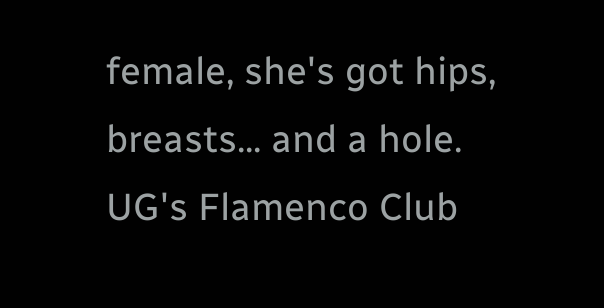female, she's got hips, breasts... and a hole.
UG's Flamenco Club